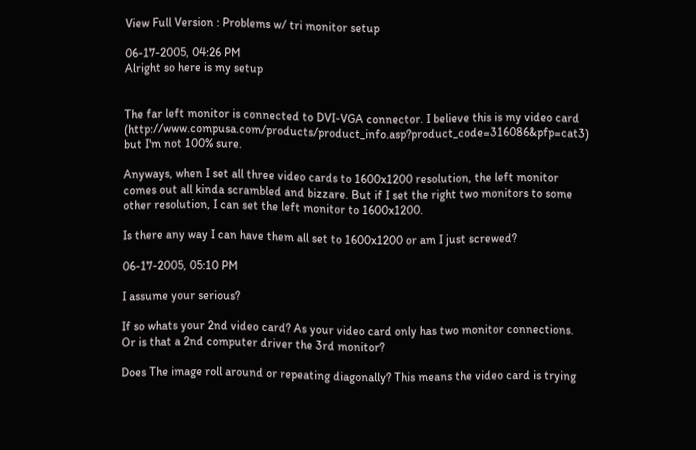View Full Version : Problems w/ tri monitor setup

06-17-2005, 04:26 PM
Alright so here is my setup


The far left monitor is connected to DVI-VGA connector. I believe this is my video card (http://www.compusa.com/products/product_info.asp?product_code=316086&pfp=cat3) but I'm not 100% sure.

Anyways, when I set all three video cards to 1600x1200 resolution, the left monitor comes out all kinda scrambled and bizzare. But if I set the right two monitors to some other resolution, I can set the left monitor to 1600x1200.

Is there any way I can have them all set to 1600x1200 or am I just screwed?

06-17-2005, 05:10 PM

I assume your serious?

If so whats your 2nd video card? As your video card only has two monitor connections. Or is that a 2nd computer driver the 3rd monitor?

Does The image roll around or repeating diagonally? This means the video card is trying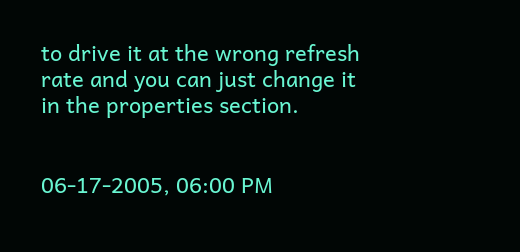to drive it at the wrong refresh rate and you can just change it in the properties section.


06-17-2005, 06:00 PM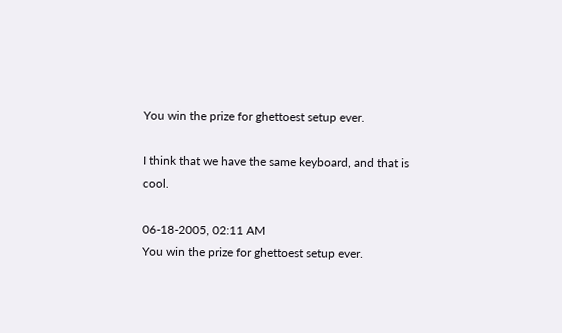You win the prize for ghettoest setup ever.

I think that we have the same keyboard, and that is cool.

06-18-2005, 02:11 AM
You win the prize for ghettoest setup ever.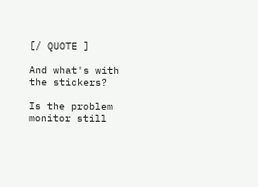[/ QUOTE ]

And what's with the stickers?

Is the problem monitor still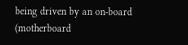being driven by an on-board (motherboard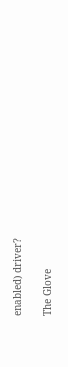enabled) driver?

The Glove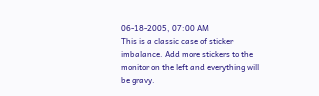06-18-2005, 07:00 AM
This is a classic case of sticker imbalance. Add more stickers to the monitor on the left and everything will be gravy.